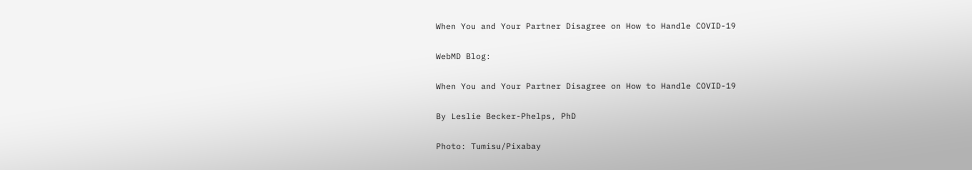When You and Your Partner Disagree on How to Handle COVID-19

WebMD Blog:

When You and Your Partner Disagree on How to Handle COVID-19

By Leslie Becker-Phelps, PhD

Photo: Tumisu/Pixabay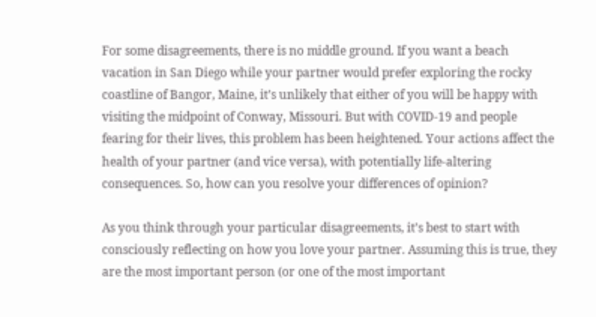For some disagreements, there is no middle ground. If you want a beach vacation in San Diego while your partner would prefer exploring the rocky coastline of Bangor, Maine, it’s unlikely that either of you will be happy with visiting the midpoint of Conway, Missouri. But with COVID-19 and people fearing for their lives, this problem has been heightened. Your actions affect the health of your partner (and vice versa), with potentially life-altering consequences. So, how can you resolve your differences of opinion?

As you think through your particular disagreements, it’s best to start with consciously reflecting on how you love your partner. Assuming this is true, they are the most important person (or one of the most important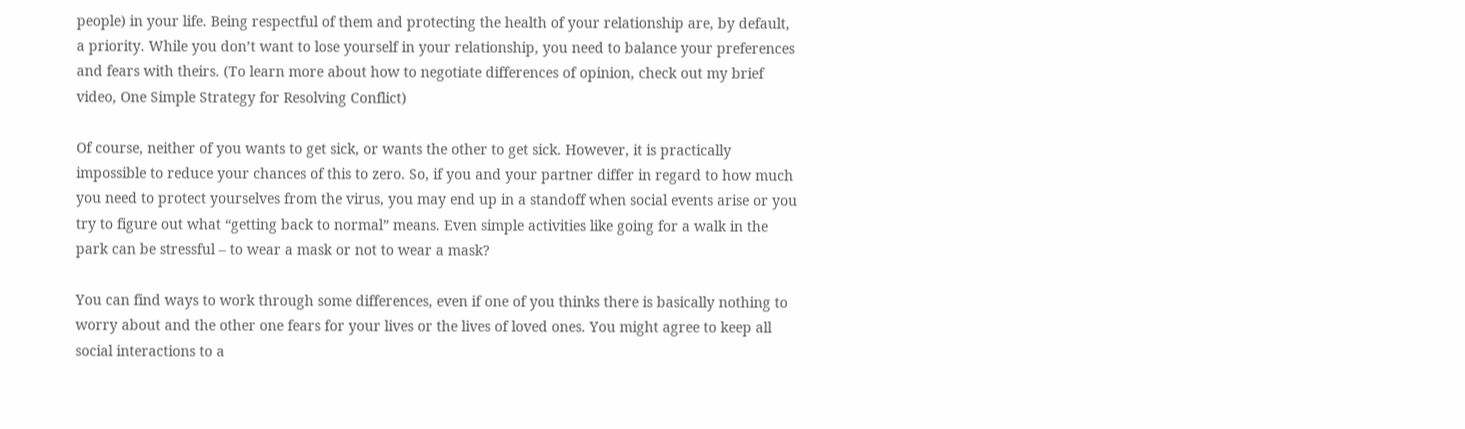people) in your life. Being respectful of them and protecting the health of your relationship are, by default, a priority. While you don’t want to lose yourself in your relationship, you need to balance your preferences and fears with theirs. (To learn more about how to negotiate differences of opinion, check out my brief video, One Simple Strategy for Resolving Conflict)

Of course, neither of you wants to get sick, or wants the other to get sick. However, it is practically impossible to reduce your chances of this to zero. So, if you and your partner differ in regard to how much you need to protect yourselves from the virus, you may end up in a standoff when social events arise or you try to figure out what “getting back to normal” means. Even simple activities like going for a walk in the park can be stressful – to wear a mask or not to wear a mask?

You can find ways to work through some differences, even if one of you thinks there is basically nothing to worry about and the other one fears for your lives or the lives of loved ones. You might agree to keep all social interactions to a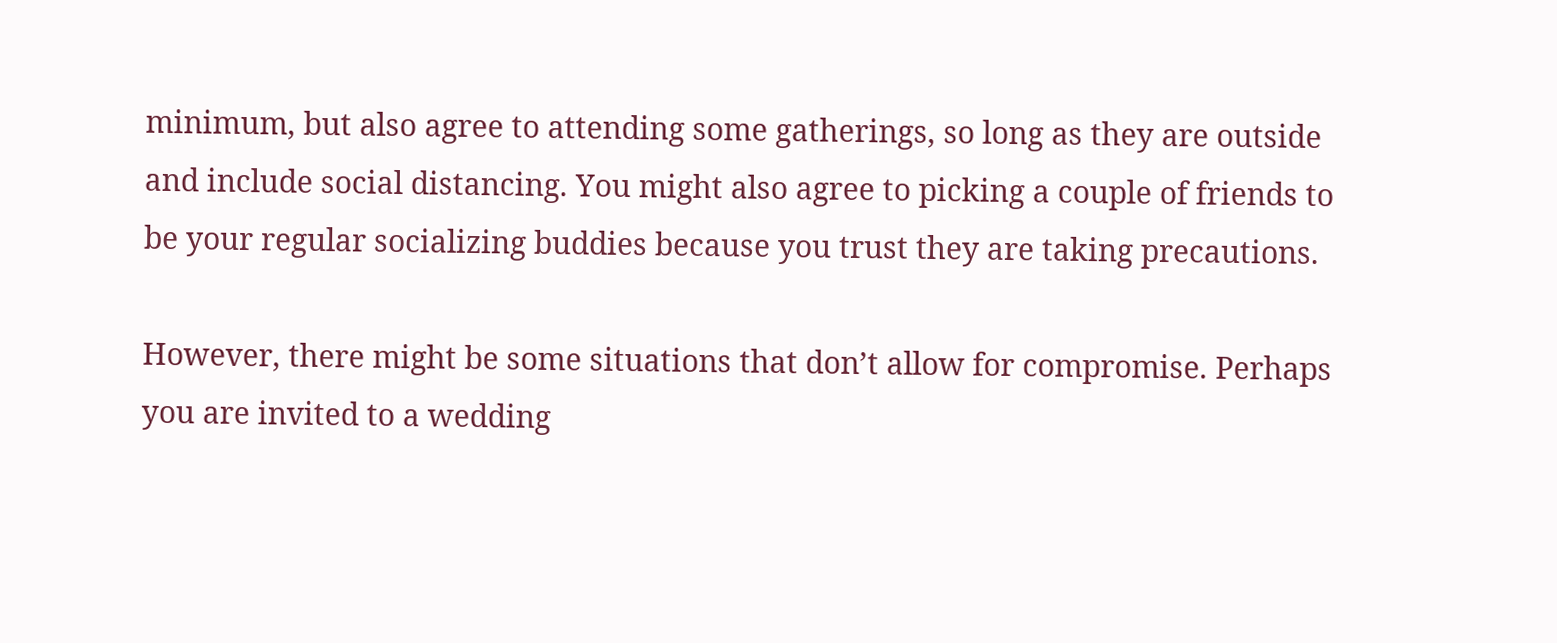minimum, but also agree to attending some gatherings, so long as they are outside and include social distancing. You might also agree to picking a couple of friends to be your regular socializing buddies because you trust they are taking precautions.

However, there might be some situations that don’t allow for compromise. Perhaps you are invited to a wedding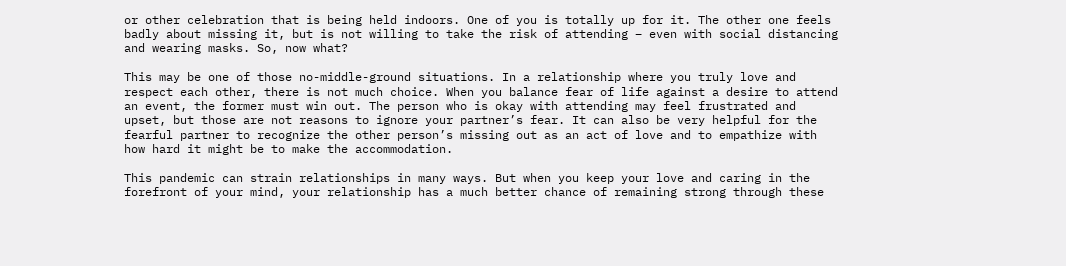or other celebration that is being held indoors. One of you is totally up for it. The other one feels badly about missing it, but is not willing to take the risk of attending – even with social distancing and wearing masks. So, now what?

This may be one of those no-middle-ground situations. In a relationship where you truly love and respect each other, there is not much choice. When you balance fear of life against a desire to attend an event, the former must win out. The person who is okay with attending may feel frustrated and upset, but those are not reasons to ignore your partner’s fear. It can also be very helpful for the fearful partner to recognize the other person’s missing out as an act of love and to empathize with how hard it might be to make the accommodation.

This pandemic can strain relationships in many ways. But when you keep your love and caring in the forefront of your mind, your relationship has a much better chance of remaining strong through these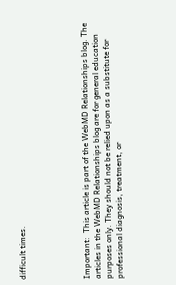difficult times.





Important:  This article is part of the WebMD Relationships blog. The articles in the WebMD Relationships blog are for general education purposes only. They should not be relied upon as a substitute for professional diagnosis, treatment, or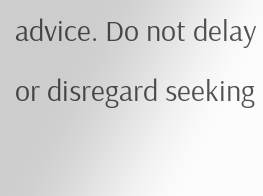advice. Do not delay or disregard seeking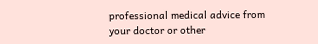professional medical advice from your doctor or other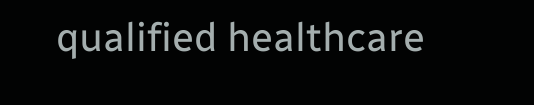qualified healthcare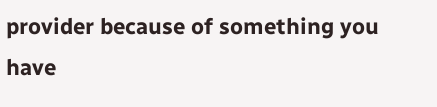provider because of something you have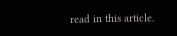read in this article.